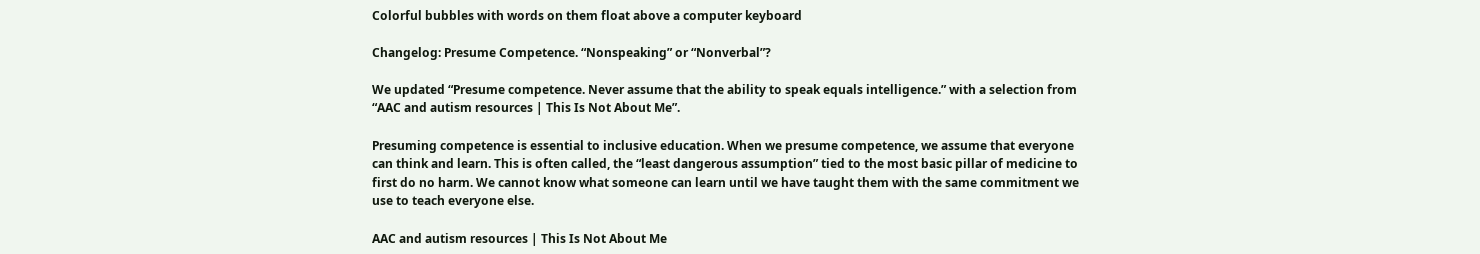Colorful bubbles with words on them float above a computer keyboard

Changelog: Presume Competence. “Nonspeaking” or “Nonverbal”?

We updated “Presume competence. Never assume that the ability to speak equals intelligence.” with a selection from “AAC and autism resources | This Is Not About Me”.

Presuming competence is essential to inclusive education. When we presume competence, we assume that everyone can think and learn. This is often called, the “least dangerous assumption” tied to the most basic pillar of medicine to first do no harm. We cannot know what someone can learn until we have taught them with the same commitment we use to teach everyone else.

AAC and autism resources | This Is Not About Me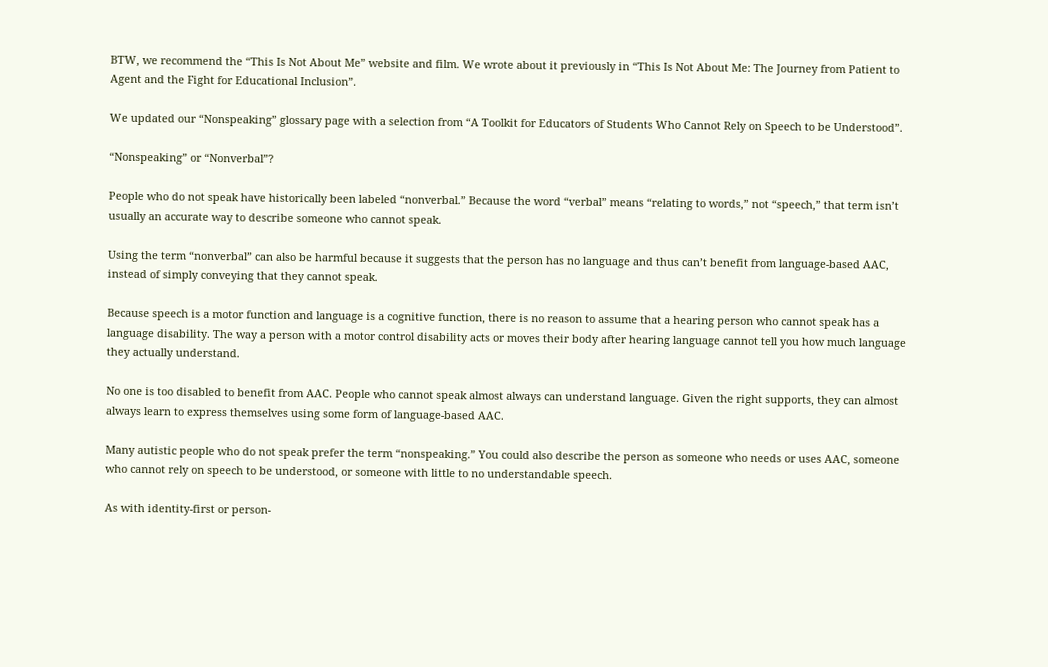BTW, we recommend the “This Is Not About Me” website and film. We wrote about it previously in “This Is Not About Me: The Journey from Patient to Agent and the Fight for Educational Inclusion”.

We updated our “Nonspeaking” glossary page with a selection from “A Toolkit for Educators of Students Who Cannot Rely on Speech to be Understood”.

“Nonspeaking” or “Nonverbal”?

People who do not speak have historically been labeled “nonverbal.” Because the word “verbal” means “relating to words,” not “speech,” that term isn’t usually an accurate way to describe someone who cannot speak.

Using the term “nonverbal” can also be harmful because it suggests that the person has no language and thus can’t benefit from language-based AAC, instead of simply conveying that they cannot speak.

Because speech is a motor function and language is a cognitive function, there is no reason to assume that a hearing person who cannot speak has a language disability. The way a person with a motor control disability acts or moves their body after hearing language cannot tell you how much language they actually understand.

No one is too disabled to benefit from AAC. People who cannot speak almost always can understand language. Given the right supports, they can almost always learn to express themselves using some form of language-based AAC.

Many autistic people who do not speak prefer the term “nonspeaking.” You could also describe the person as someone who needs or uses AAC, someone who cannot rely on speech to be understood, or someone with little to no understandable speech.

As with identity-first or person-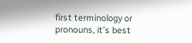first terminology or pronouns, it’s best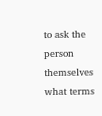to ask the person themselves what terms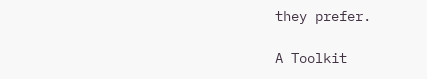they prefer.

A Toolkit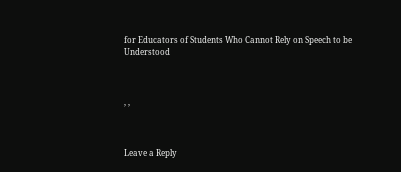for Educators of Students Who Cannot Rely on Speech to be Understood



, ,



Leave a Reply